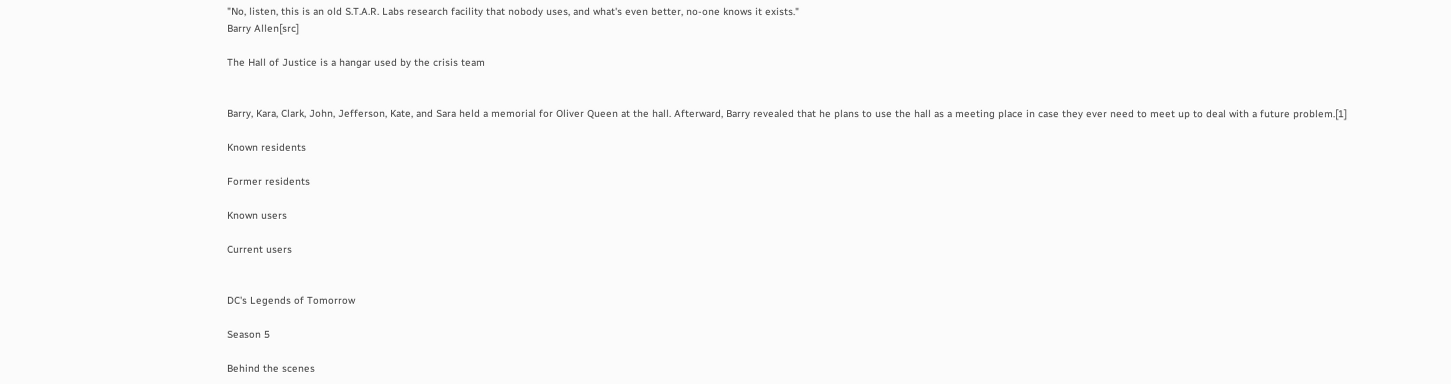"No, listen, this is an old S.T.A.R. Labs research facility that nobody uses, and what's even better, no-one knows it exists."
Barry Allen[src]

The Hall of Justice is a hangar used by the crisis team


Barry, Kara, Clark, John, Jefferson, Kate, and Sara held a memorial for Oliver Queen at the hall. Afterward, Barry revealed that he plans to use the hall as a meeting place in case they ever need to meet up to deal with a future problem.[1]

Known residents

Former residents

Known users

Current users


DC's Legends of Tomorrow

Season 5

Behind the scenes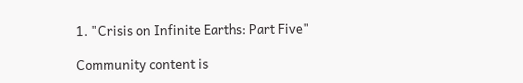1. "Crisis on Infinite Earths: Part Five"

Community content is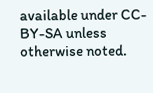available under CC-BY-SA unless otherwise noted.